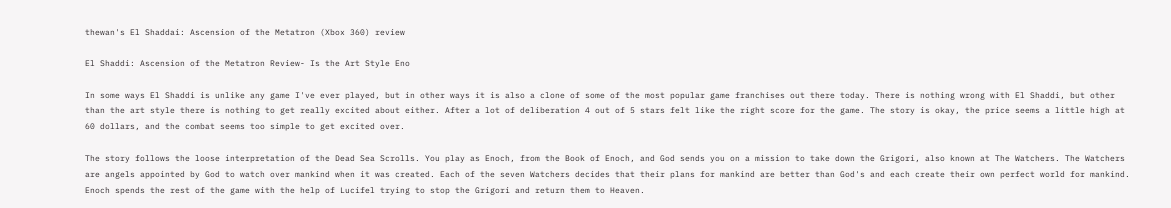thewan's El Shaddai: Ascension of the Metatron (Xbox 360) review

El Shaddi: Ascension of the Metatron Review- Is the Art Style Eno

In some ways El Shaddi is unlike any game I've ever played, but in other ways it is also a clone of some of the most popular game franchises out there today. There is nothing wrong with El Shaddi, but other than the art style there is nothing to get really excited about either. After a lot of deliberation 4 out of 5 stars felt like the right score for the game. The story is okay, the price seems a little high at 60 dollars, and the combat seems too simple to get excited over.

The story follows the loose interpretation of the Dead Sea Scrolls. You play as Enoch, from the Book of Enoch, and God sends you on a mission to take down the Grigori, also known at The Watchers. The Watchers are angels appointed by God to watch over mankind when it was created. Each of the seven Watchers decides that their plans for mankind are better than God's and each create their own perfect world for mankind. Enoch spends the rest of the game with the help of Lucifel trying to stop the Grigori and return them to Heaven.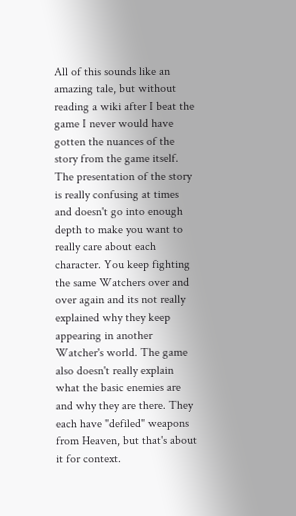All of this sounds like an amazing tale, but without reading a wiki after I beat the game I never would have gotten the nuances of the story from the game itself. The presentation of the story is really confusing at times and doesn't go into enough depth to make you want to really care about each character. You keep fighting the same Watchers over and over again and its not really explained why they keep appearing in another Watcher's world. The game also doesn't really explain what the basic enemies are and why they are there. They each have "defiled" weapons from Heaven, but that's about it for context.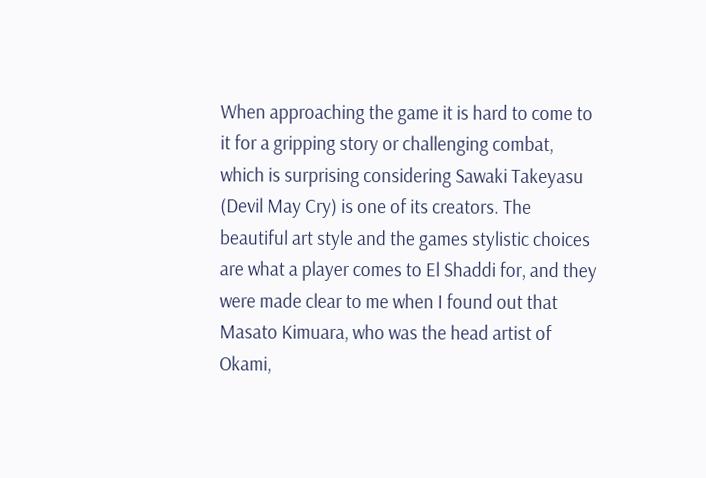When approaching the game it is hard to come to it for a gripping story or challenging combat, which is surprising considering Sawaki Takeyasu (Devil May Cry) is one of its creators. The beautiful art style and the games stylistic choices are what a player comes to El Shaddi for, and they were made clear to me when I found out that Masato Kimuara, who was the head artist of Okami,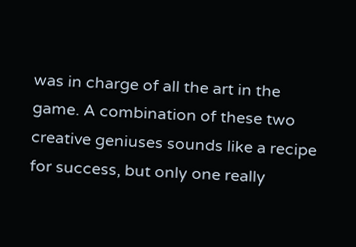was in charge of all the art in the game. A combination of these two creative geniuses sounds like a recipe for success, but only one really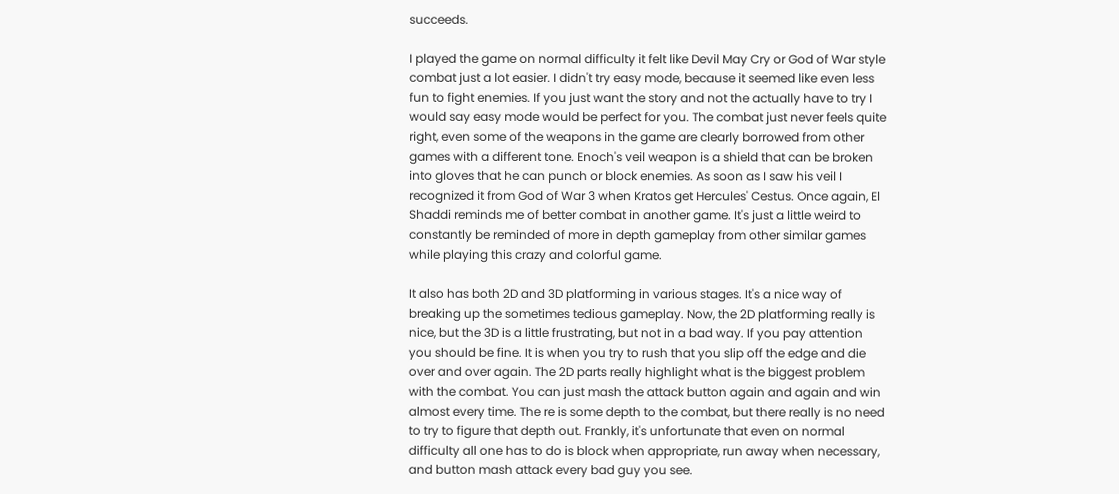succeeds.

I played the game on normal difficulty it felt like Devil May Cry or God of War style combat just a lot easier. I didn't try easy mode, because it seemed like even less fun to fight enemies. If you just want the story and not the actually have to try I would say easy mode would be perfect for you. The combat just never feels quite right, even some of the weapons in the game are clearly borrowed from other games with a different tone. Enoch's veil weapon is a shield that can be broken into gloves that he can punch or block enemies. As soon as I saw his veil I recognized it from God of War 3 when Kratos get Hercules' Cestus. Once again, El Shaddi reminds me of better combat in another game. It's just a little weird to constantly be reminded of more in depth gameplay from other similar games while playing this crazy and colorful game.

It also has both 2D and 3D platforming in various stages. It's a nice way of breaking up the sometimes tedious gameplay. Now, the 2D platforming really is nice, but the 3D is a little frustrating, but not in a bad way. If you pay attention you should be fine. It is when you try to rush that you slip off the edge and die over and over again. The 2D parts really highlight what is the biggest problem with the combat. You can just mash the attack button again and again and win almost every time. The re is some depth to the combat, but there really is no need to try to figure that depth out. Frankly, it's unfortunate that even on normal difficulty all one has to do is block when appropriate, run away when necessary, and button mash attack every bad guy you see.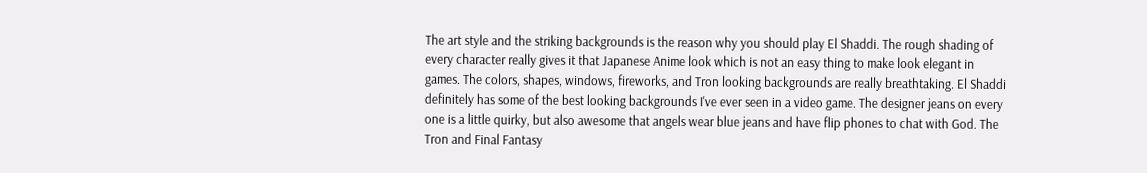The art style and the striking backgrounds is the reason why you should play El Shaddi. The rough shading of every character really gives it that Japanese Anime look which is not an easy thing to make look elegant in games. The colors, shapes, windows, fireworks, and Tron looking backgrounds are really breathtaking. El Shaddi definitely has some of the best looking backgrounds I've ever seen in a video game. The designer jeans on every one is a little quirky, but also awesome that angels wear blue jeans and have flip phones to chat with God. The Tron and Final Fantasy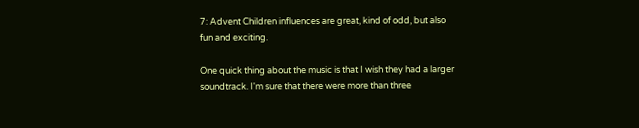7: Advent Children influences are great, kind of odd, but also fun and exciting.

One quick thing about the music is that I wish they had a larger soundtrack. I'm sure that there were more than three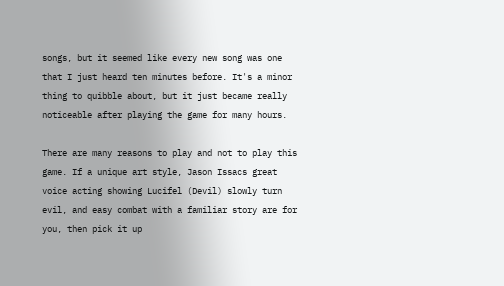songs, but it seemed like every new song was one that I just heard ten minutes before. It's a minor thing to quibble about, but it just became really noticeable after playing the game for many hours.

There are many reasons to play and not to play this game. If a unique art style, Jason Issacs great voice acting showing Lucifel (Devil) slowly turn evil, and easy combat with a familiar story are for you, then pick it up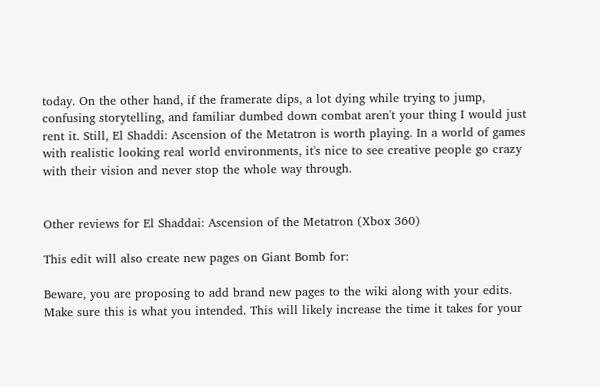today. On the other hand, if the framerate dips, a lot dying while trying to jump, confusing storytelling, and familiar dumbed down combat aren't your thing I would just rent it. Still, El Shaddi: Ascension of the Metatron is worth playing. In a world of games with realistic looking real world environments, it's nice to see creative people go crazy with their vision and never stop the whole way through.


Other reviews for El Shaddai: Ascension of the Metatron (Xbox 360)

This edit will also create new pages on Giant Bomb for:

Beware, you are proposing to add brand new pages to the wiki along with your edits. Make sure this is what you intended. This will likely increase the time it takes for your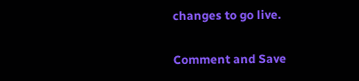changes to go live.

Comment and Save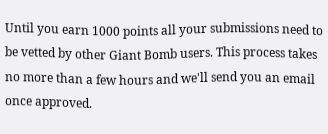Until you earn 1000 points all your submissions need to be vetted by other Giant Bomb users. This process takes no more than a few hours and we'll send you an email once approved.